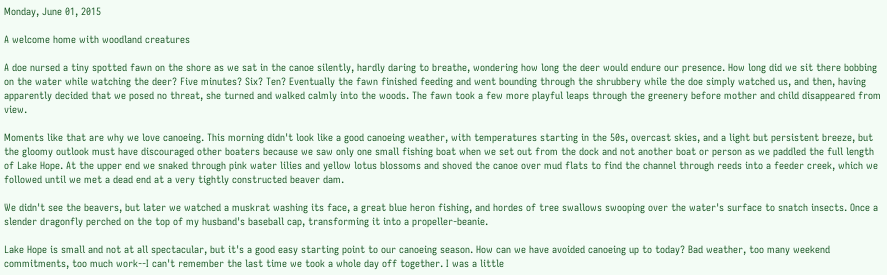Monday, June 01, 2015

A welcome home with woodland creatures

A doe nursed a tiny spotted fawn on the shore as we sat in the canoe silently, hardly daring to breathe, wondering how long the deer would endure our presence. How long did we sit there bobbing on the water while watching the deer? Five minutes? Six? Ten? Eventually the fawn finished feeding and went bounding through the shrubbery while the doe simply watched us, and then, having apparently decided that we posed no threat, she turned and walked calmly into the woods. The fawn took a few more playful leaps through the greenery before mother and child disappeared from view.

Moments like that are why we love canoeing. This morning didn't look like a good canoeing weather, with temperatures starting in the 50s, overcast skies, and a light but persistent breeze, but the gloomy outlook must have discouraged other boaters because we saw only one small fishing boat when we set out from the dock and not another boat or person as we paddled the full length of Lake Hope. At the upper end we snaked through pink water lilies and yellow lotus blossoms and shoved the canoe over mud flats to find the channel through reeds into a feeder creek, which we followed until we met a dead end at a very tightly constructed beaver dam.

We didn't see the beavers, but later we watched a muskrat washing its face, a great blue heron fishing, and hordes of tree swallows swooping over the water's surface to snatch insects. Once a slender dragonfly perched on the top of my husband's baseball cap, transforming it into a propeller-beanie.

Lake Hope is small and not at all spectacular, but it's a good easy starting point to our canoeing season. How can we have avoided canoeing up to today? Bad weather, too many weekend commitments, too much work--I can't remember the last time we took a whole day off together. I was a little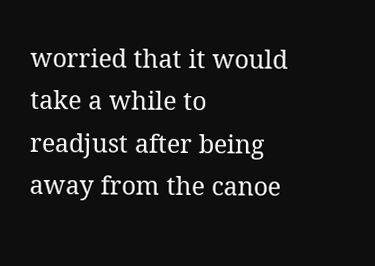worried that it would take a while to readjust after being away from the canoe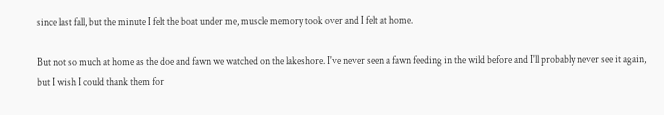since last fall, but the minute I felt the boat under me, muscle memory took over and I felt at home.

But not so much at home as the doe and fawn we watched on the lakeshore. I've never seen a fawn feeding in the wild before and I'll probably never see it again, but I wish I could thank them for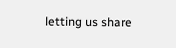letting us share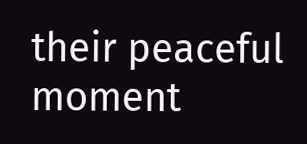their peaceful moment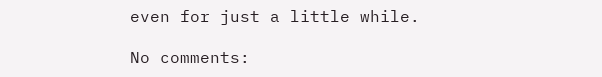even for just a little while.

No comments: